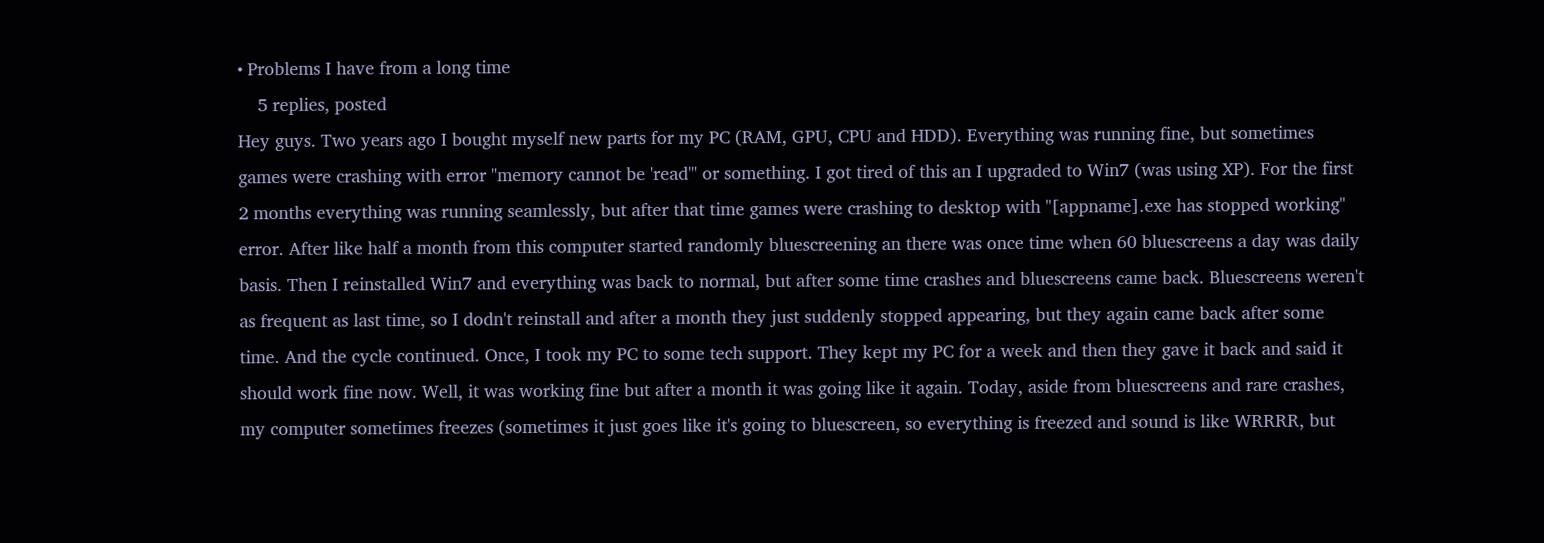• Problems I have from a long time
    5 replies, posted
Hey guys. Two years ago I bought myself new parts for my PC (RAM, GPU, CPU and HDD). Everything was running fine, but sometimes games were crashing with error "memory cannot be 'read'" or something. I got tired of this an I upgraded to Win7 (was using XP). For the first 2 months everything was running seamlessly, but after that time games were crashing to desktop with "[appname].exe has stopped working" error. After like half a month from this computer started randomly bluescreening an there was once time when 60 bluescreens a day was daily basis. Then I reinstalled Win7 and everything was back to normal, but after some time crashes and bluescreens came back. Bluescreens weren't as frequent as last time, so I dodn't reinstall and after a month they just suddenly stopped appearing, but they again came back after some time. And the cycle continued. Once, I took my PC to some tech support. They kept my PC for a week and then they gave it back and said it should work fine now. Well, it was working fine but after a month it was going like it again. Today, aside from bluescreens and rare crashes, my computer sometimes freezes (sometimes it just goes like it's going to bluescreen, so everything is freezed and sound is like WRRRR, but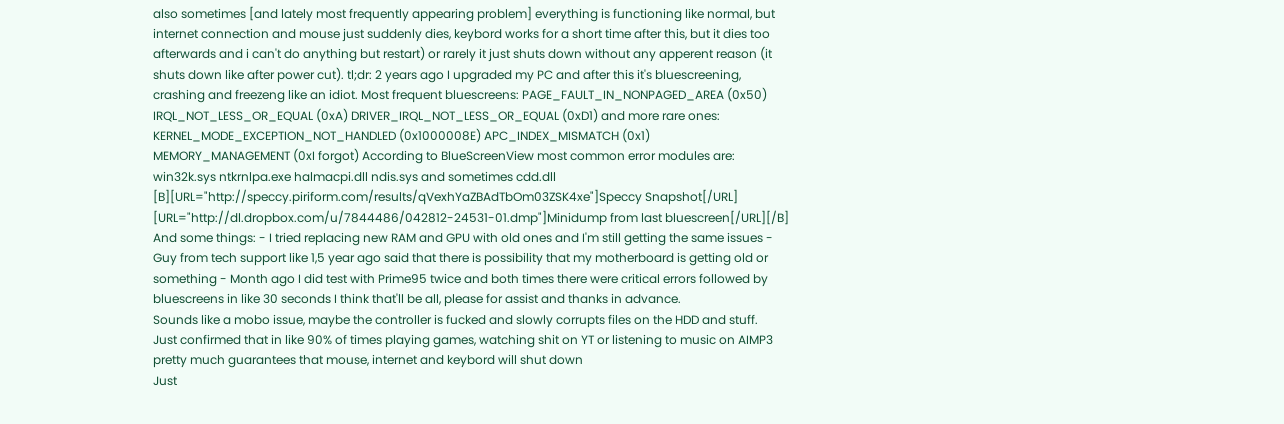also sometimes [and lately most frequently appearing problem] everything is functioning like normal, but internet connection and mouse just suddenly dies, keybord works for a short time after this, but it dies too afterwards and i can't do anything but restart) or rarely it just shuts down without any apperent reason (it shuts down like after power cut). tl;dr: 2 years ago I upgraded my PC and after this it's bluescreening, crashing and freezeng like an idiot. Most frequent bluescreens: PAGE_FAULT_IN_NONPAGED_AREA (0x50) IRQL_NOT_LESS_OR_EQUAL (0xA) DRIVER_IRQL_NOT_LESS_OR_EQUAL (0xD1) and more rare ones: KERNEL_MODE_EXCEPTION_NOT_HANDLED (0x1000008E) APC_INDEX_MISMATCH (0x1) MEMORY_MANAGEMENT (0xI forgot) According to BlueScreenView most common error modules are: win32k.sys ntkrnlpa.exe halmacpi.dll ndis.sys and sometimes cdd.dll [B][URL="http://speccy.piriform.com/results/qVexhYaZBAdTbOm03ZSK4xe"]Speccy Snapshot[/URL] [URL="http://dl.dropbox.com/u/7844486/042812-24531-01.dmp"]Minidump from last bluescreen[/URL][/B] And some things: - I tried replacing new RAM and GPU with old ones and I'm still getting the same issues - Guy from tech support like 1,5 year ago said that there is possibility that my motherboard is getting old or something - Month ago I did test with Prime95 twice and both times there were critical errors followed by bluescreens in like 30 seconds I think that'll be all, please for assist and thanks in advance.
Sounds like a mobo issue, maybe the controller is fucked and slowly corrupts files on the HDD and stuff.
Just confirmed that in like 90% of times playing games, watching shit on YT or listening to music on AIMP3 pretty much guarantees that mouse, internet and keybord will shut down
Just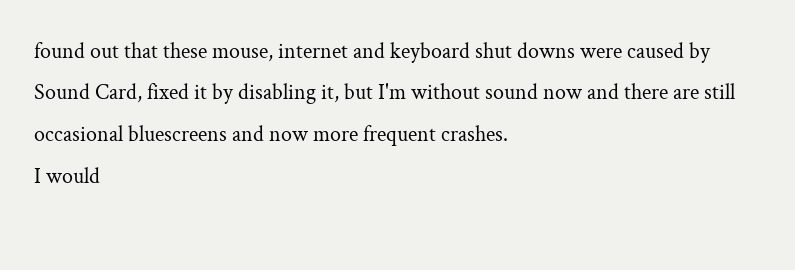found out that these mouse, internet and keyboard shut downs were caused by Sound Card, fixed it by disabling it, but I'm without sound now and there are still occasional bluescreens and now more frequent crashes.
I would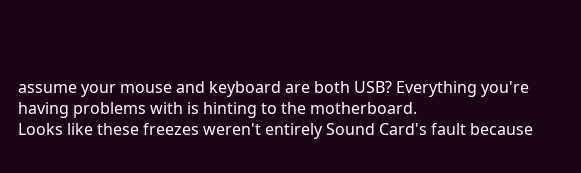assume your mouse and keyboard are both USB? Everything you're having problems with is hinting to the motherboard.
Looks like these freezes weren't entirely Sound Card's fault because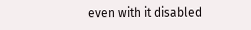even with it disabled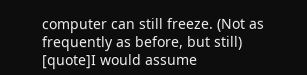computer can still freeze. (Not as frequently as before, but still) [quote]I would assume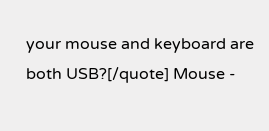your mouse and keyboard are both USB?[/quote] Mouse -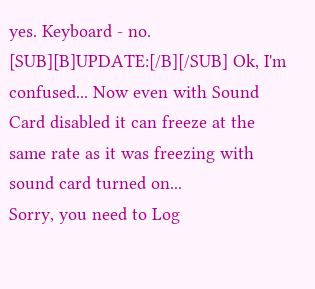yes. Keyboard - no. [SUB][B]UPDATE:[/B][/SUB] Ok, I'm confused... Now even with Sound Card disabled it can freeze at the same rate as it was freezing with sound card turned on...
Sorry, you need to Log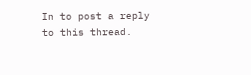In to post a reply to this thread.